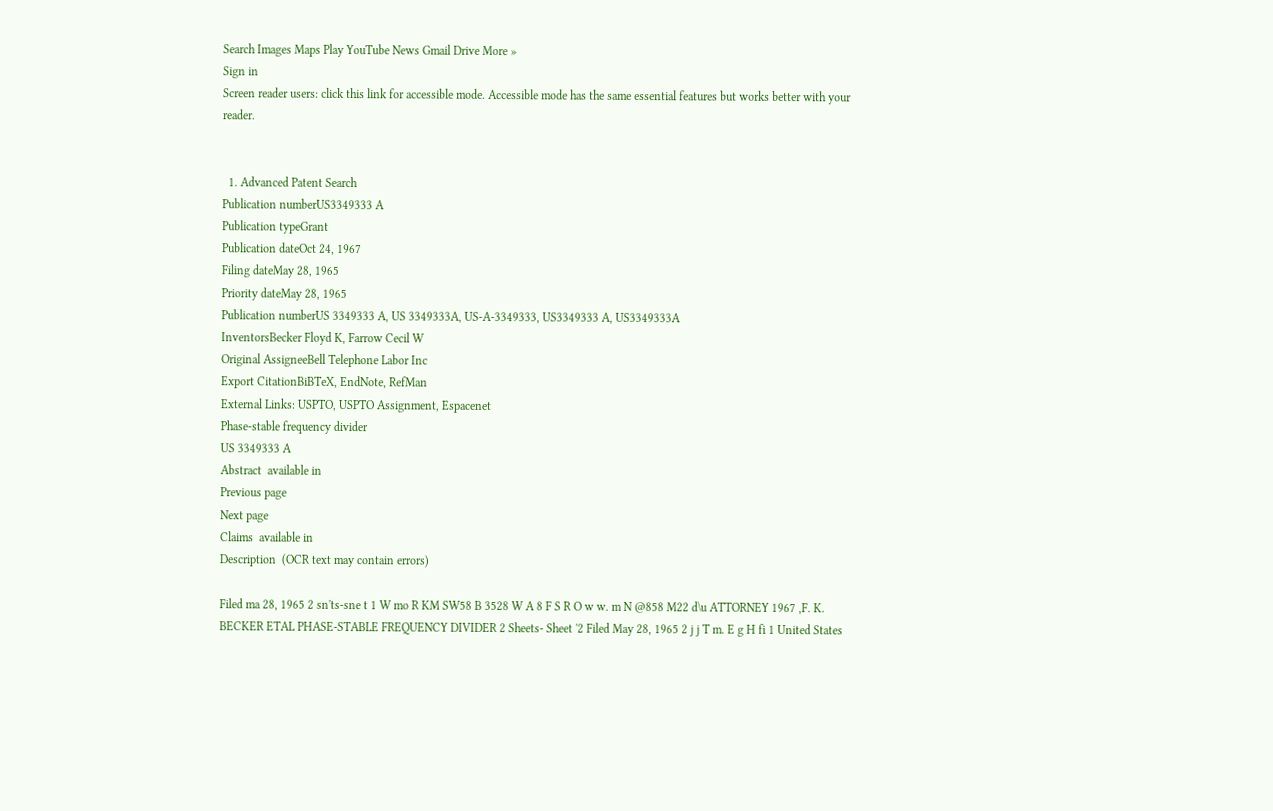Search Images Maps Play YouTube News Gmail Drive More »
Sign in
Screen reader users: click this link for accessible mode. Accessible mode has the same essential features but works better with your reader.


  1. Advanced Patent Search
Publication numberUS3349333 A
Publication typeGrant
Publication dateOct 24, 1967
Filing dateMay 28, 1965
Priority dateMay 28, 1965
Publication numberUS 3349333 A, US 3349333A, US-A-3349333, US3349333 A, US3349333A
InventorsBecker Floyd K, Farrow Cecil W
Original AssigneeBell Telephone Labor Inc
Export CitationBiBTeX, EndNote, RefMan
External Links: USPTO, USPTO Assignment, Espacenet
Phase-stable frequency divider
US 3349333 A
Abstract  available in
Previous page
Next page
Claims  available in
Description  (OCR text may contain errors)

Filed ma 28, 1965 2 sn'ts-sne t 1 W mo R KM SW58 B 3528 W A 8 F S R O w w. m N @858 M22 d\u ATTORNEY 1967 ,F. K. BECKER ETAL PHASE-STABLE FREQUENCY DIVIDER 2 Sheets- Sheet '2 Filed May 28, 1965 2 j j T m. E g H fi 1 United States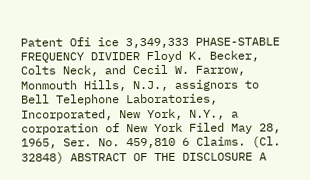Patent Ofi ice 3,349,333 PHASE-STABLE FREQUENCY DIVIDER Floyd K. Becker, Colts Neck, and Cecil W. Farrow, Monmouth Hills, N.J., assignors to Bell Telephone Laboratories, Incorporated, New York, N.Y., a corporation of New York Filed May 28, 1965, Ser. No. 459,810 6 Claims. (Cl. 32848) ABSTRACT OF THE DISCLOSURE A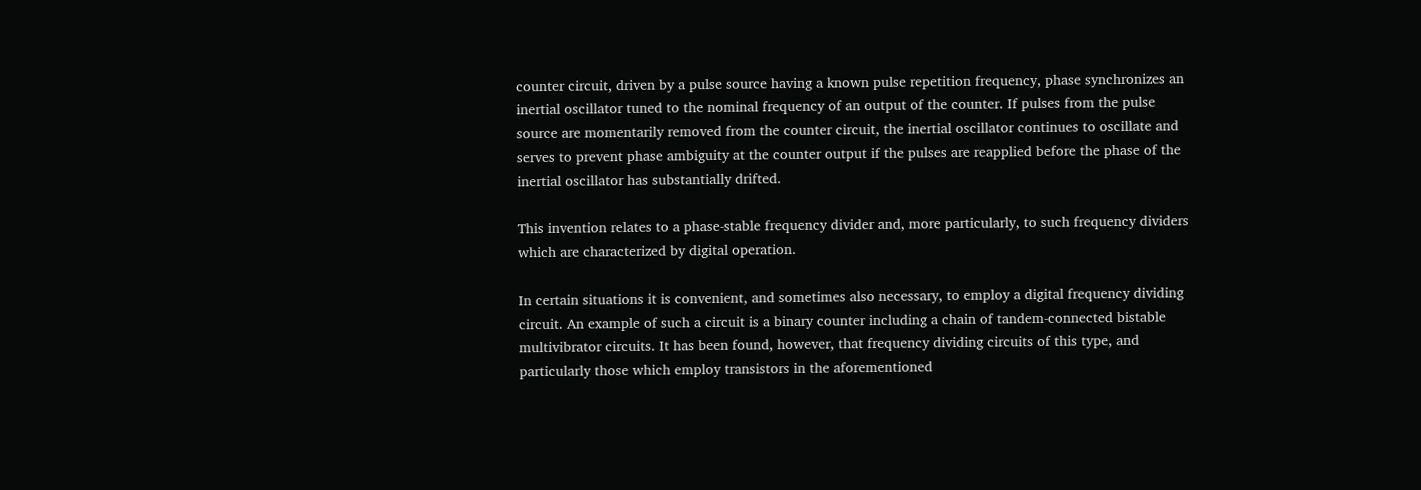counter circuit, driven by a pulse source having a known pulse repetition frequency, phase synchronizes an inertial oscillator tuned to the nominal frequency of an output of the counter. If pulses from the pulse source are momentarily removed from the counter circuit, the inertial oscillator continues to oscillate and serves to prevent phase ambiguity at the counter output if the pulses are reapplied before the phase of the inertial oscillator has substantially drifted.

This invention relates to a phase-stable frequency divider and, more particularly, to such frequency dividers which are characterized by digital operation.

In certain situations it is convenient, and sometimes also necessary, to employ a digital frequency dividing circuit. An example of such a circuit is a binary counter including a chain of tandem-connected bistable multivibrator circuits. It has been found, however, that frequency dividing circuits of this type, and particularly those which employ transistors in the aforementioned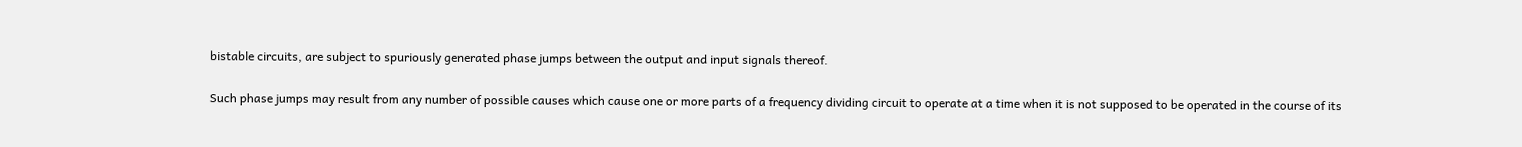bistable circuits, are subject to spuriously generated phase jumps between the output and input signals thereof.

Such phase jumps may result from any number of possible causes which cause one or more parts of a frequency dividing circuit to operate at a time when it is not supposed to be operated in the course of its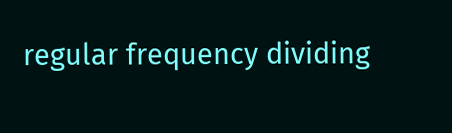regular frequency dividing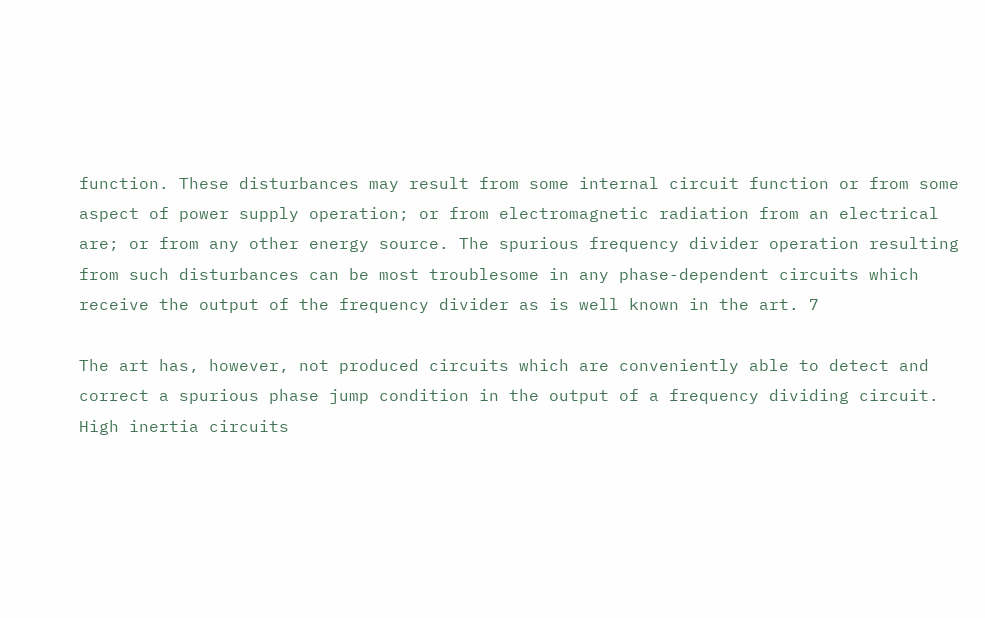function. These disturbances may result from some internal circuit function or from some aspect of power supply operation; or from electromagnetic radiation from an electrical are; or from any other energy source. The spurious frequency divider operation resulting from such disturbances can be most troublesome in any phase-dependent circuits which receive the output of the frequency divider as is well known in the art. 7

The art has, however, not produced circuits which are conveniently able to detect and correct a spurious phase jump condition in the output of a frequency dividing circuit. High inertia circuits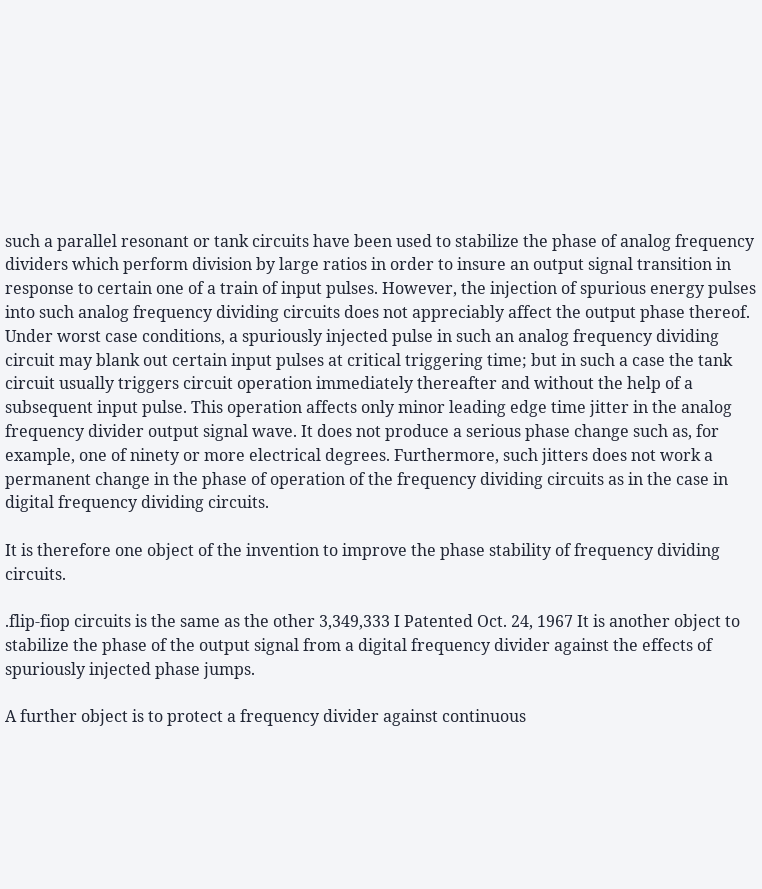such a parallel resonant or tank circuits have been used to stabilize the phase of analog frequency dividers which perform division by large ratios in order to insure an output signal transition in response to certain one of a train of input pulses. However, the injection of spurious energy pulses into such analog frequency dividing circuits does not appreciably affect the output phase thereof. Under worst case conditions, a spuriously injected pulse in such an analog frequency dividing circuit may blank out certain input pulses at critical triggering time; but in such a case the tank circuit usually triggers circuit operation immediately thereafter and without the help of a subsequent input pulse. This operation affects only minor leading edge time jitter in the analog frequency divider output signal wave. It does not produce a serious phase change such as, for example, one of ninety or more electrical degrees. Furthermore, such jitters does not work a permanent change in the phase of operation of the frequency dividing circuits as in the case in digital frequency dividing circuits.

It is therefore one object of the invention to improve the phase stability of frequency dividing circuits.

.flip-fiop circuits is the same as the other 3,349,333 I Patented Oct. 24, 1967 It is another object to stabilize the phase of the output signal from a digital frequency divider against the effects of spuriously injected phase jumps.

A further object is to protect a frequency divider against continuous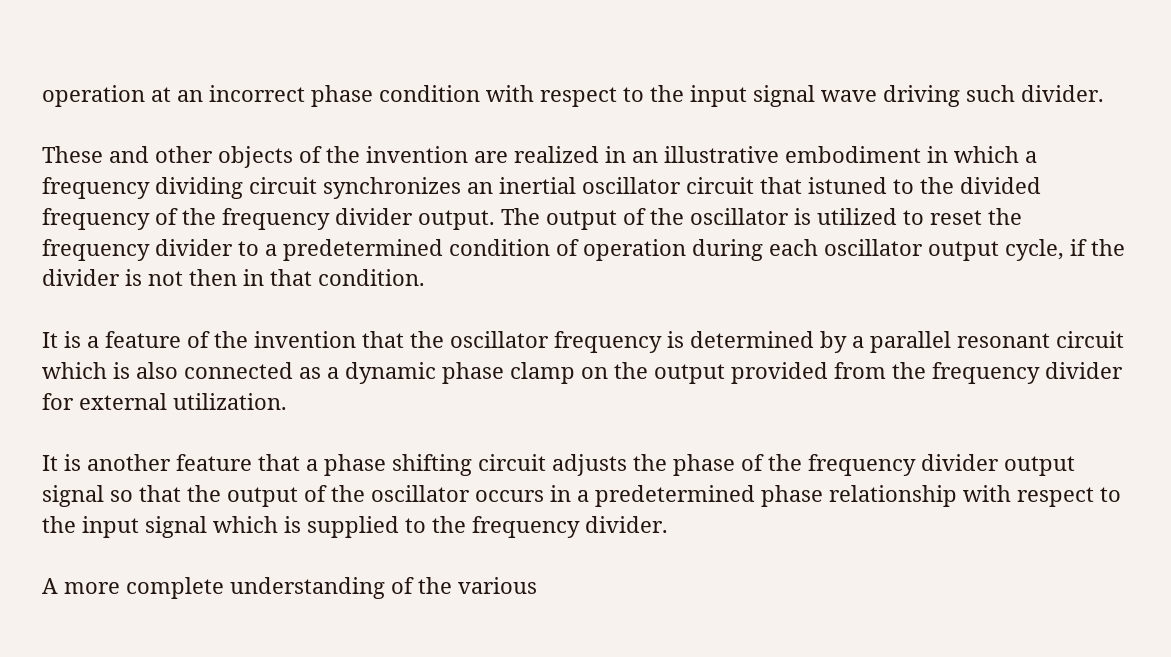operation at an incorrect phase condition with respect to the input signal wave driving such divider.

These and other objects of the invention are realized in an illustrative embodiment in which a frequency dividing circuit synchronizes an inertial oscillator circuit that istuned to the divided frequency of the frequency divider output. The output of the oscillator is utilized to reset the frequency divider to a predetermined condition of operation during each oscillator output cycle, if the divider is not then in that condition.

It is a feature of the invention that the oscillator frequency is determined by a parallel resonant circuit which is also connected as a dynamic phase clamp on the output provided from the frequency divider for external utilization.

It is another feature that a phase shifting circuit adjusts the phase of the frequency divider output signal so that the output of the oscillator occurs in a predetermined phase relationship with respect to the input signal which is supplied to the frequency divider.

A more complete understanding of the various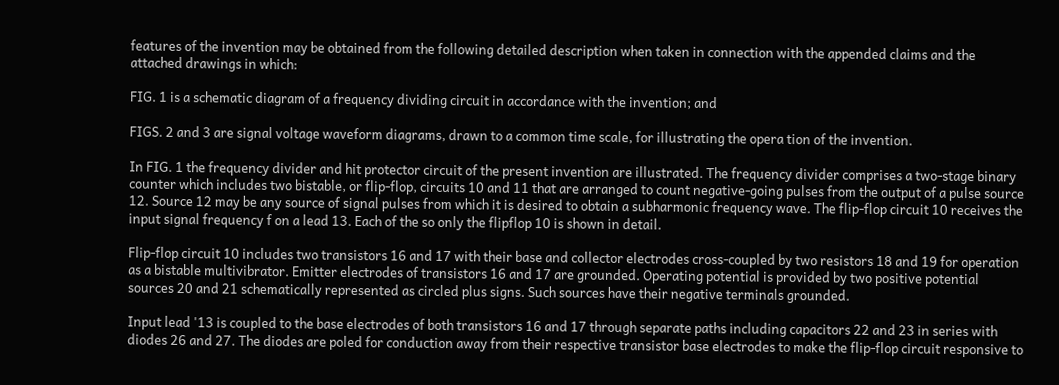features of the invention may be obtained from the following detailed description when taken in connection with the appended claims and the attached drawings in which:

FIG. 1 is a schematic diagram of a frequency dividing circuit in accordance with the invention; and

FIGS. 2 and 3 are signal voltage waveform diagrams, drawn to a common time scale, for illustrating the opera tion of the invention.

In FIG. 1 the frequency divider and hit protector circuit of the present invention are illustrated. The frequency divider comprises a two-stage binary counter which includes two bistable, or flip-flop, circuits 10 and 11 that are arranged to count negative-going pulses from the output of a pulse source 12. Source 12 may be any source of signal pulses from which it is desired to obtain a subharmonic frequency wave. The flip-flop circuit 10 receives the input signal frequency f on a lead 13. Each of the so only the flipflop 10 is shown in detail.

Flip-flop circuit 10 includes two transistors 16 and 17 with their base and collector electrodes cross-coupled by two resistors 18 and 19 for operation as a bistable multivibrator. Emitter electrodes of transistors 16 and 17 are grounded. Operating potential is provided by two positive potential sources 20 and 21 schematically represented as circled plus signs. Such sources have their negative terminals grounded.

Input lead '13 is coupled to the base electrodes of both transistors 16 and 17 through separate paths including capacitors 22 and 23 in series with diodes 26 and 27. The diodes are poled for conduction away from their respective transistor base electrodes to make the flip-flop circuit responsive to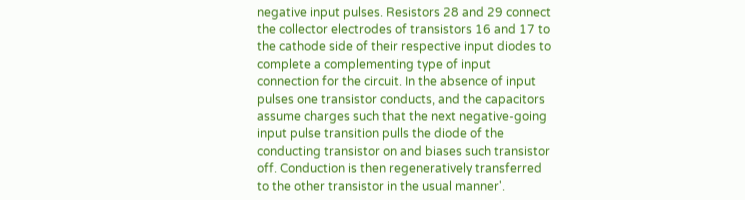negative input pulses. Resistors 28 and 29 connect the collector electrodes of transistors 16 and 17 to the cathode side of their respective input diodes to complete a complementing type of input connection for the circuit. In the absence of input pulses one transistor conducts, and the capacitors assume charges such that the next negative-going input pulse transition pulls the diode of the conducting transistor on and biases such transistor off. Conduction is then regeneratively transferred to the other transistor in the usual manner'.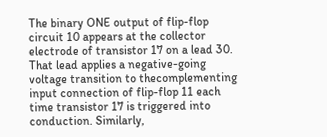The binary ONE output of flip-flop circuit 10 appears at the collector electrode of transistor 17 on a lead 30. That lead applies a negative-going voltage transition to thecomplementing input connection of flip-flop 11 each time transistor 17 is triggered into conduction. Similarly,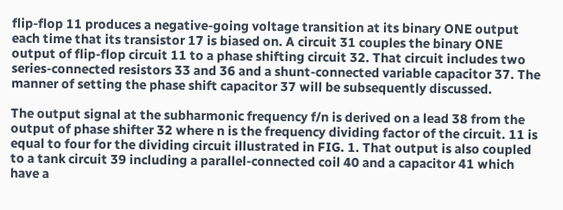flip-flop 11 produces a negative-going voltage transition at its binary ONE output each time that its transistor 17 is biased on. A circuit 31 couples the binary ONE output of flip-flop circuit 11 to a phase shifting circuit 32. That circuit includes two series-connected resistors 33 and 36 and a shunt-connected variable capacitor 37. The manner of setting the phase shift capacitor 37 will be subsequently discussed.

The output signal at the subharmonic frequency f/n is derived on a lead 38 from the output of phase shifter 32 where n is the frequency dividing factor of the circuit. 11 is equal to four for the dividing circuit illustrated in FIG. 1. That output is also coupled to a tank circuit 39 including a parallel-connected coil 40 and a capacitor 41 which have a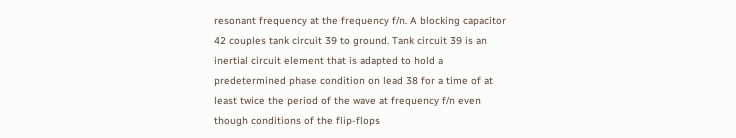resonant frequency at the frequency f/n. A blocking capacitor 42 couples tank circuit 39 to ground. Tank circuit 39 is an inertial circuit element that is adapted to hold a predetermined phase condition on lead 38 for a time of at least twice the period of the wave at frequency f/n even though conditions of the flip-flops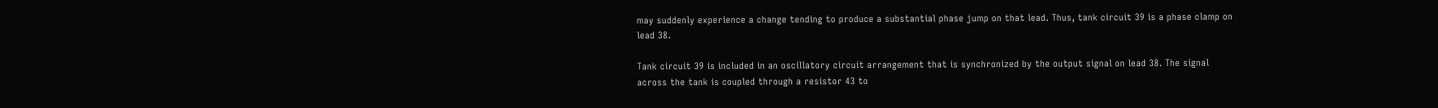may suddenly experience a change tending to produce a substantial phase jump on that lead. Thus, tank circuit 39 is a phase clamp on lead 38.

Tank circuit 39 is included in an oscillatory circuit arrangement that is synchronized by the output signal on lead 38. The signal across the tank is coupled through a resistor 43 to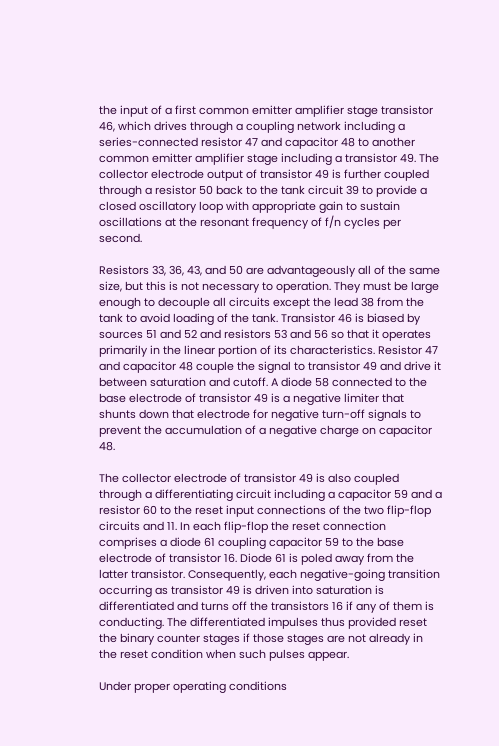the input of a first common emitter amplifier stage transistor 46, which drives through a coupling network including a series-connected resistor 47 and capacitor 48 to another common emitter amplifier stage including a transistor 49. The collector electrode output of transistor 49 is further coupled through a resistor 50 back to the tank circuit 39 to provide a closed oscillatory loop with appropriate gain to sustain oscillations at the resonant frequency of f/n cycles per second.

Resistors 33, 36, 43, and 50 are advantageously all of the same size, but this is not necessary to operation. They must be large enough to decouple all circuits except the lead 38 from the tank to avoid loading of the tank. Transistor 46 is biased by sources 51 and 52 and resistors 53 and 56 so that it operates primarily in the linear portion of its characteristics. Resistor 47 and capacitor 48 couple the signal to transistor 49 and drive it between saturation and cutoff. A diode 58 connected to the base electrode of transistor 49 is a negative limiter that shunts down that electrode for negative turn-off signals to prevent the accumulation of a negative charge on capacitor 48.

The collector electrode of transistor 49 is also coupled through a differentiating circuit including a capacitor 59 and a resistor 60 to the reset input connections of the two flip-flop circuits and 11. In each flip-flop the reset connection comprises a diode 61 coupling capacitor 59 to the base electrode of transistor 16. Diode 61 is poled away from the latter transistor. Consequently, each negative-going transition occurring as transistor 49 is driven into saturation is differentiated and turns off the transistors 16 if any of them is conducting. The differentiated impulses thus provided reset the binary counter stages if those stages are not already in the reset condition when such pulses appear.

Under proper operating conditions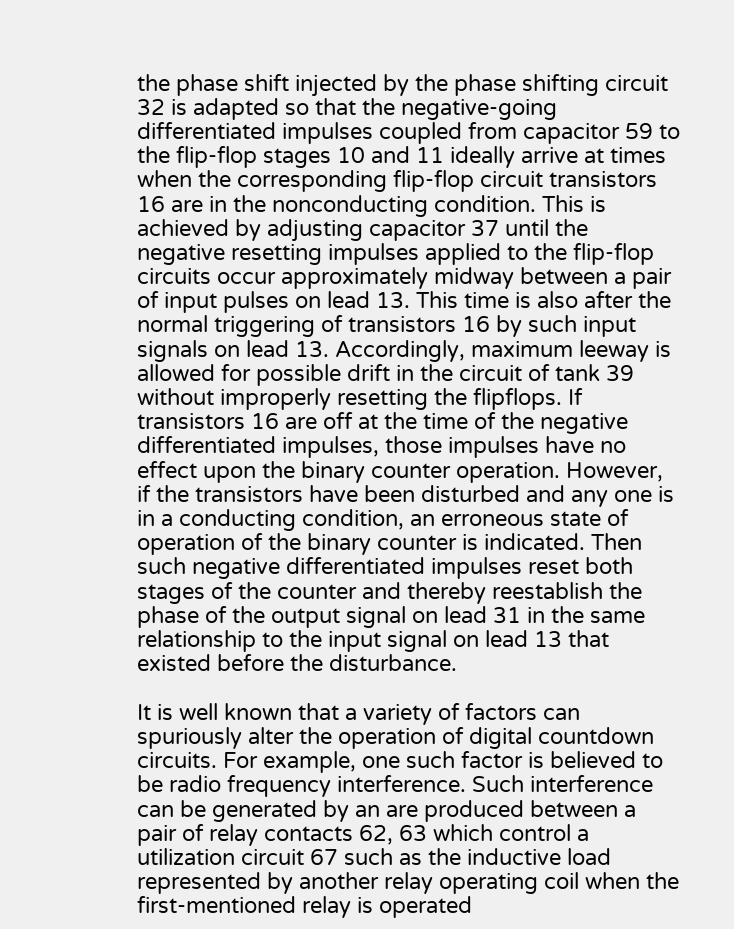the phase shift injected by the phase shifting circuit 32 is adapted so that the negative-going differentiated impulses coupled from capacitor 59 to the flip-flop stages 10 and 11 ideally arrive at times when the corresponding flip-flop circuit transistors 16 are in the nonconducting condition. This is achieved by adjusting capacitor 37 until the negative resetting impulses applied to the flip-flop circuits occur approximately midway between a pair of input pulses on lead 13. This time is also after the normal triggering of transistors 16 by such input signals on lead 13. Accordingly, maximum leeway is allowed for possible drift in the circuit of tank 39 without improperly resetting the flipflops. If transistors 16 are off at the time of the negative differentiated impulses, those impulses have no effect upon the binary counter operation. However, if the transistors have been disturbed and any one is in a conducting condition, an erroneous state of operation of the binary counter is indicated. Then such negative differentiated impulses reset both stages of the counter and thereby reestablish the phase of the output signal on lead 31 in the same relationship to the input signal on lead 13 that existed before the disturbance.

It is well known that a variety of factors can spuriously alter the operation of digital countdown circuits. For example, one such factor is believed to be radio frequency interference. Such interference can be generated by an are produced between a pair of relay contacts 62, 63 which control a utilization circuit 67 such as the inductive load represented by another relay operating coil when the first-mentioned relay is operated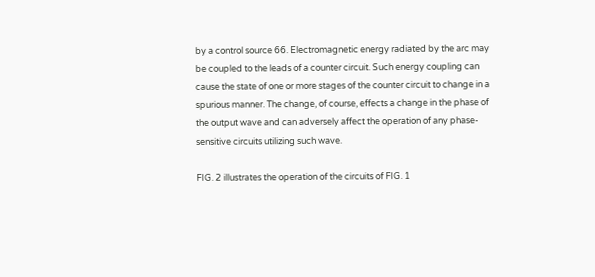by a control source 66. Electromagnetic energy radiated by the arc may be coupled to the leads of a counter circuit. Such energy coupling can cause the state of one or more stages of the counter circuit to change in a spurious manner. The change, of course, effects a change in the phase of the output wave and can adversely affect the operation of any phase-sensitive circuits utilizing such wave.

FIG. 2 illustrates the operation of the circuits of FIG. 1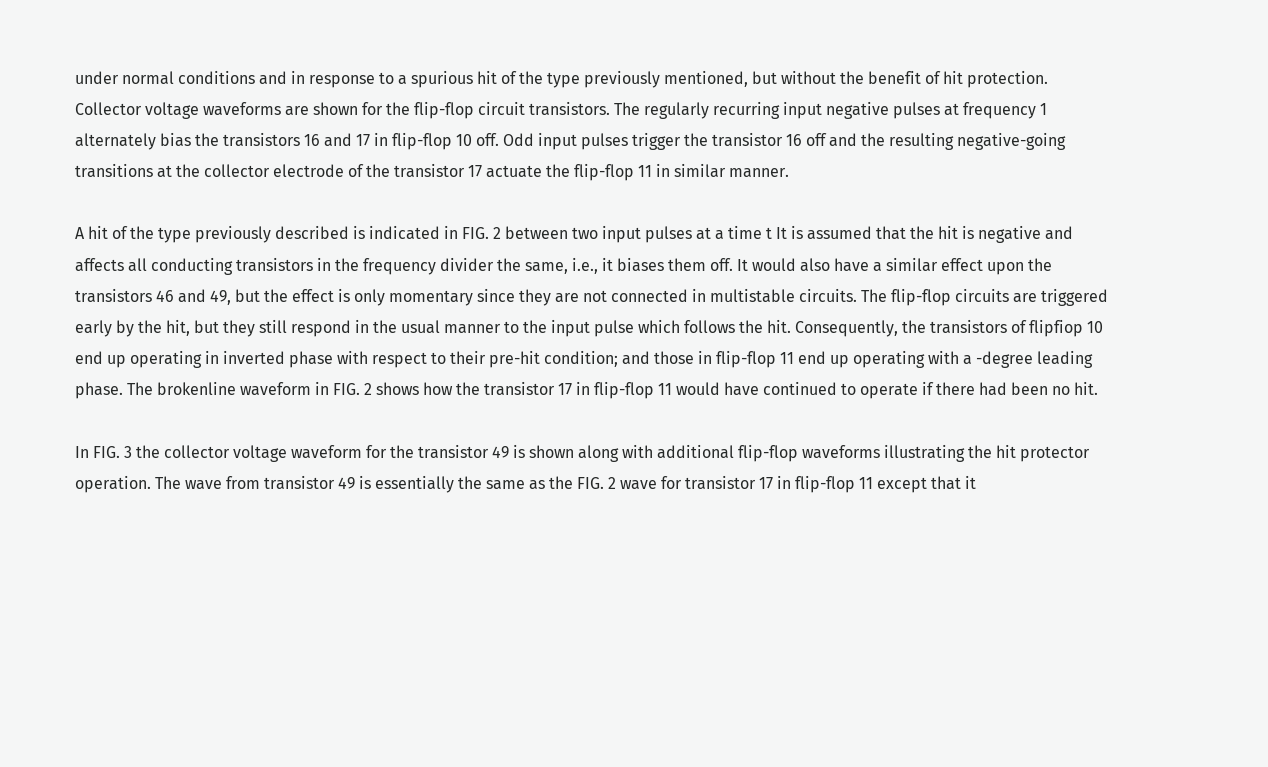under normal conditions and in response to a spurious hit of the type previously mentioned, but without the benefit of hit protection. Collector voltage waveforms are shown for the flip-flop circuit transistors. The regularly recurring input negative pulses at frequency 1 alternately bias the transistors 16 and 17 in flip-flop 10 off. Odd input pulses trigger the transistor 16 off and the resulting negative-going transitions at the collector electrode of the transistor 17 actuate the flip-flop 11 in similar manner.

A hit of the type previously described is indicated in FIG. 2 between two input pulses at a time t It is assumed that the hit is negative and affects all conducting transistors in the frequency divider the same, i.e., it biases them off. It would also have a similar effect upon the transistors 46 and 49, but the effect is only momentary since they are not connected in multistable circuits. The flip-flop circuits are triggered early by the hit, but they still respond in the usual manner to the input pulse which follows the hit. Consequently, the transistors of flipfiop 10 end up operating in inverted phase with respect to their pre-hit condition; and those in flip-flop 11 end up operating with a -degree leading phase. The brokenline waveform in FIG. 2 shows how the transistor 17 in flip-flop 11 would have continued to operate if there had been no hit.

In FIG. 3 the collector voltage waveform for the transistor 49 is shown along with additional flip-flop waveforms illustrating the hit protector operation. The wave from transistor 49 is essentially the same as the FIG. 2 wave for transistor 17 in flip-flop 11 except that it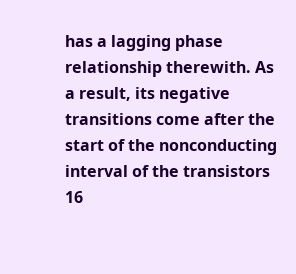has a lagging phase relationship therewith. As a result, its negative transitions come after the start of the nonconducting interval of the transistors 16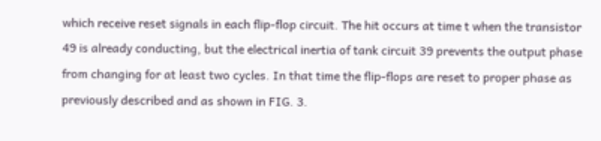which receive reset signals in each flip-flop circuit. The hit occurs at time t when the transistor 49 is already conducting, but the electrical inertia of tank circuit 39 prevents the output phase from changing for at least two cycles. In that time the flip-flops are reset to proper phase as previously described and as shown in FIG. 3.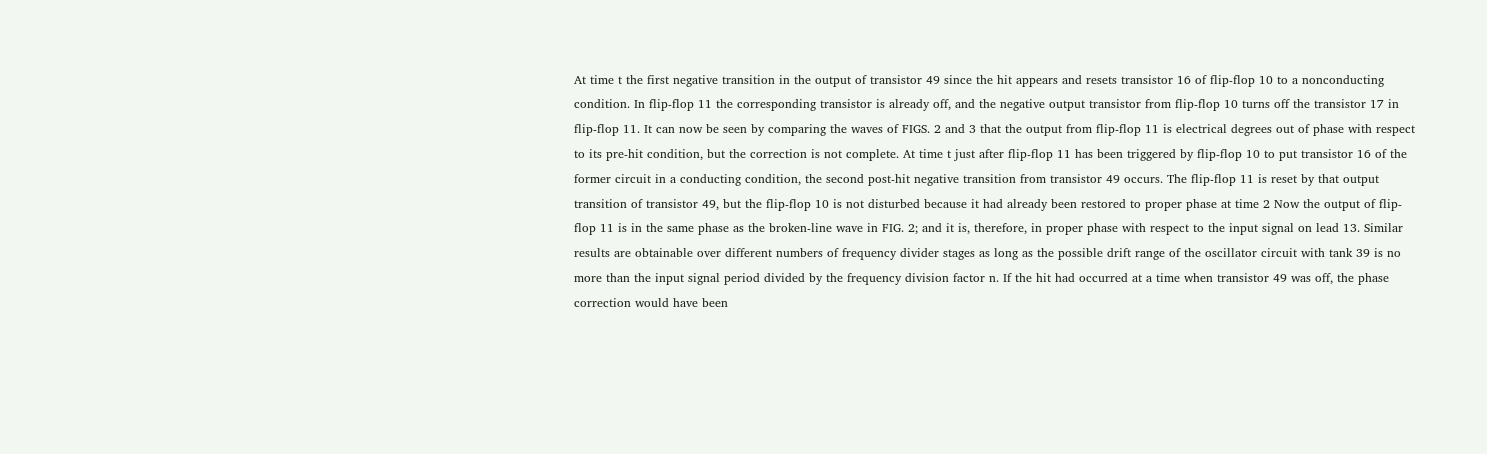At time t the first negative transition in the output of transistor 49 since the hit appears and resets transistor 16 of flip-flop 10 to a nonconducting condition. In flip-flop 11 the corresponding transistor is already off, and the negative output transistor from flip-flop 10 turns off the transistor 17 in flip-flop 11. It can now be seen by comparing the waves of FIGS. 2 and 3 that the output from flip-flop 11 is electrical degrees out of phase with respect to its pre-hit condition, but the correction is not complete. At time t just after flip-flop 11 has been triggered by flip-flop 10 to put transistor 16 of the former circuit in a conducting condition, the second post-hit negative transition from transistor 49 occurs. The flip-flop 11 is reset by that output transition of transistor 49, but the flip-flop 10 is not disturbed because it had already been restored to proper phase at time 2 Now the output of flip-flop 11 is in the same phase as the broken-line wave in FIG. 2; and it is, therefore, in proper phase with respect to the input signal on lead 13. Similar results are obtainable over different numbers of frequency divider stages as long as the possible drift range of the oscillator circuit with tank 39 is no more than the input signal period divided by the frequency division factor n. If the hit had occurred at a time when transistor 49 was off, the phase correction would have been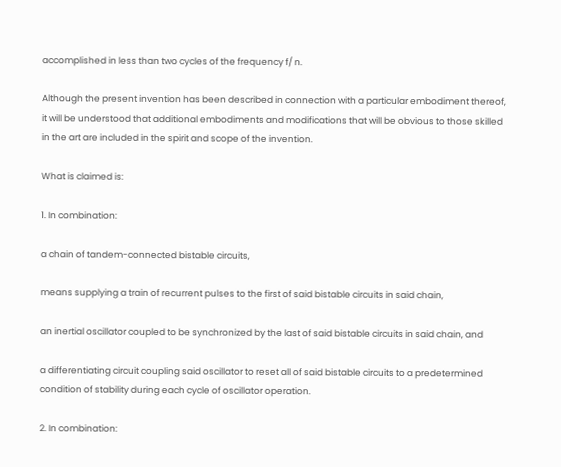accomplished in less than two cycles of the frequency f/ n.

Although the present invention has been described in connection with a particular embodiment thereof, it will be understood that additional embodiments and modifications that will be obvious to those skilled in the art are included in the spirit and scope of the invention.

What is claimed is:

1. In combination:

a chain of tandem-connected bistable circuits,

means supplying a train of recurrent pulses to the first of said bistable circuits in said chain,

an inertial oscillator coupled to be synchronized by the last of said bistable circuits in said chain, and

a differentiating circuit coupling said oscillator to reset all of said bistable circuits to a predetermined condition of stability during each cycle of oscillator operation.

2. In combination: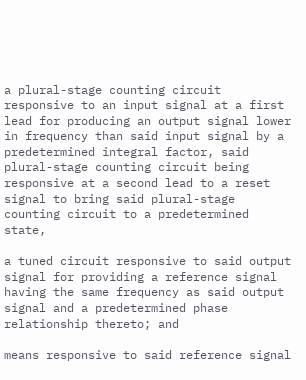a plural-stage counting circuit responsive to an input signal at a first lead for producing an output signal lower in frequency than said input signal by a predetermined integral factor, said plural-stage counting circuit being responsive at a second lead to a reset signal to bring said plural-stage counting circuit to a predetermined state,

a tuned circuit responsive to said output signal for providing a reference signal having the same frequency as said output signal and a predetermined phase relationship thereto; and

means responsive to said reference signal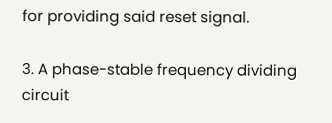for providing said reset signal.

3. A phase-stable frequency dividing circuit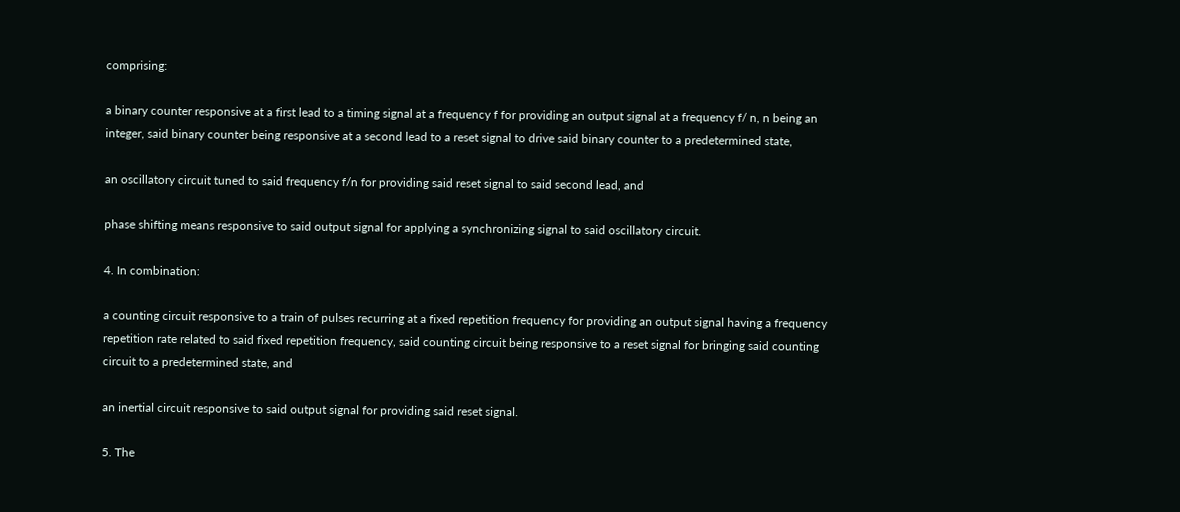comprising:

a binary counter responsive at a first lead to a timing signal at a frequency f for providing an output signal at a frequency f/ n, n being an integer, said binary counter being responsive at a second lead to a reset signal to drive said binary counter to a predetermined state,

an oscillatory circuit tuned to said frequency f/n for providing said reset signal to said second lead, and

phase shifting means responsive to said output signal for applying a synchronizing signal to said oscillatory circuit.

4. In combination:

a counting circuit responsive to a train of pulses recurring at a fixed repetition frequency for providing an output signal having a frequency repetition rate related to said fixed repetition frequency, said counting circuit being responsive to a reset signal for bringing said counting circuit to a predetermined state, and

an inertial circuit responsive to said output signal for providing said reset signal.

5. The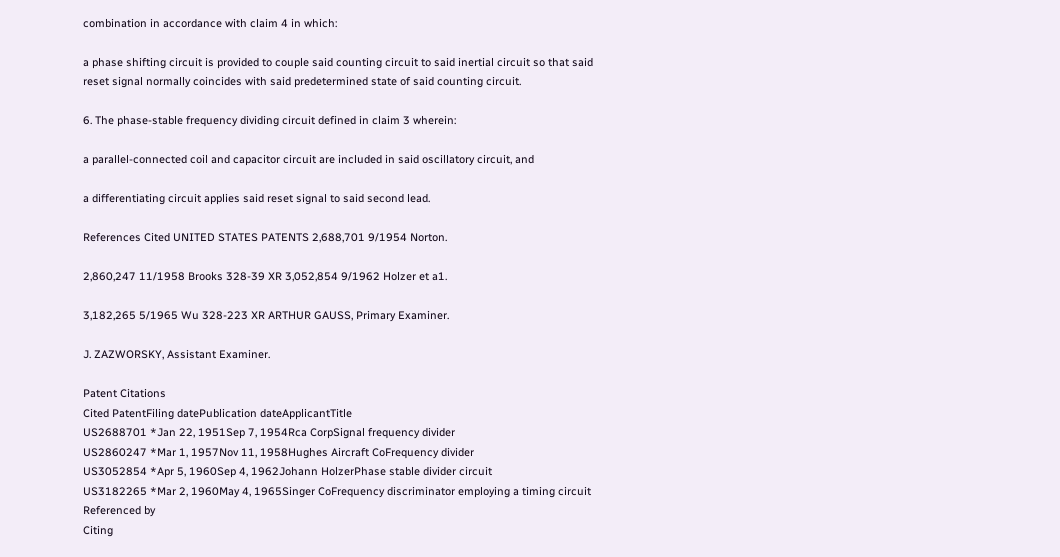combination in accordance with claim 4 in which:

a phase shifting circuit is provided to couple said counting circuit to said inertial circuit so that said reset signal normally coincides with said predetermined state of said counting circuit.

6. The phase-stable frequency dividing circuit defined in claim 3 wherein:

a parallel-connected coil and capacitor circuit are included in said oscillatory circuit, and

a differentiating circuit applies said reset signal to said second lead.

References Cited UNITED STATES PATENTS 2,688,701 9/1954 Norton.

2,860,247 11/1958 Brooks 328-39 XR 3,052,854 9/1962 Holzer et a1.

3,182,265 5/1965 Wu 328-223 XR ARTHUR GAUSS, Primary Examiner.

J. ZAZWORSKY, Assistant Examiner.

Patent Citations
Cited PatentFiling datePublication dateApplicantTitle
US2688701 *Jan 22, 1951Sep 7, 1954Rca CorpSignal frequency divider
US2860247 *Mar 1, 1957Nov 11, 1958Hughes Aircraft CoFrequency divider
US3052854 *Apr 5, 1960Sep 4, 1962Johann HolzerPhase stable divider circuit
US3182265 *Mar 2, 1960May 4, 1965Singer CoFrequency discriminator employing a timing circuit
Referenced by
Citing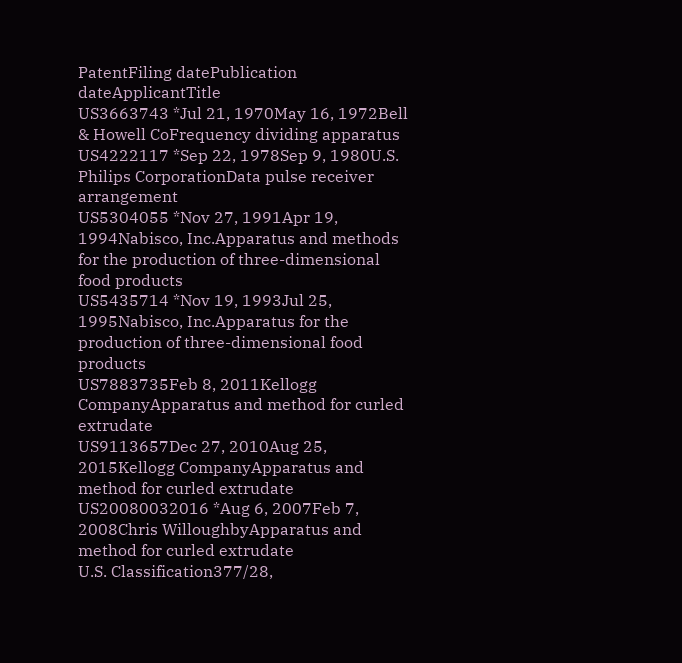PatentFiling datePublication dateApplicantTitle
US3663743 *Jul 21, 1970May 16, 1972Bell & Howell CoFrequency dividing apparatus
US4222117 *Sep 22, 1978Sep 9, 1980U.S. Philips CorporationData pulse receiver arrangement
US5304055 *Nov 27, 1991Apr 19, 1994Nabisco, Inc.Apparatus and methods for the production of three-dimensional food products
US5435714 *Nov 19, 1993Jul 25, 1995Nabisco, Inc.Apparatus for the production of three-dimensional food products
US7883735Feb 8, 2011Kellogg CompanyApparatus and method for curled extrudate
US9113657Dec 27, 2010Aug 25, 2015Kellogg CompanyApparatus and method for curled extrudate
US20080032016 *Aug 6, 2007Feb 7, 2008Chris WilloughbyApparatus and method for curled extrudate
U.S. Classification377/28,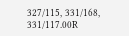327/115, 331/168, 331/117.00R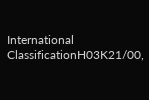International ClassificationH03K21/00,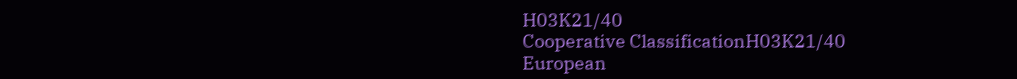H03K21/40
Cooperative ClassificationH03K21/40
European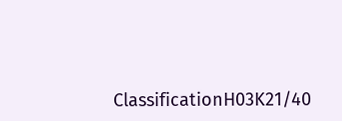ClassificationH03K21/40